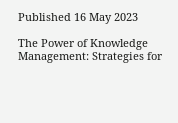Published 16 May 2023

The Power of Knowledge Management: Strategies for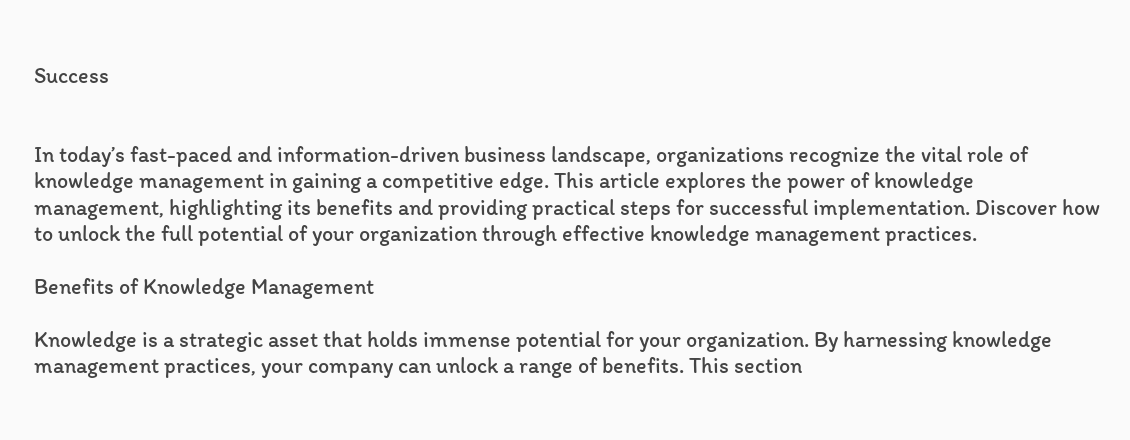Success


In today’s fast-paced and information-driven business landscape, organizations recognize the vital role of knowledge management in gaining a competitive edge. This article explores the power of knowledge management, highlighting its benefits and providing practical steps for successful implementation. Discover how to unlock the full potential of your organization through effective knowledge management practices.

Benefits of Knowledge Management

Knowledge is a strategic asset that holds immense potential for your organization. By harnessing knowledge management practices, your company can unlock a range of benefits. This section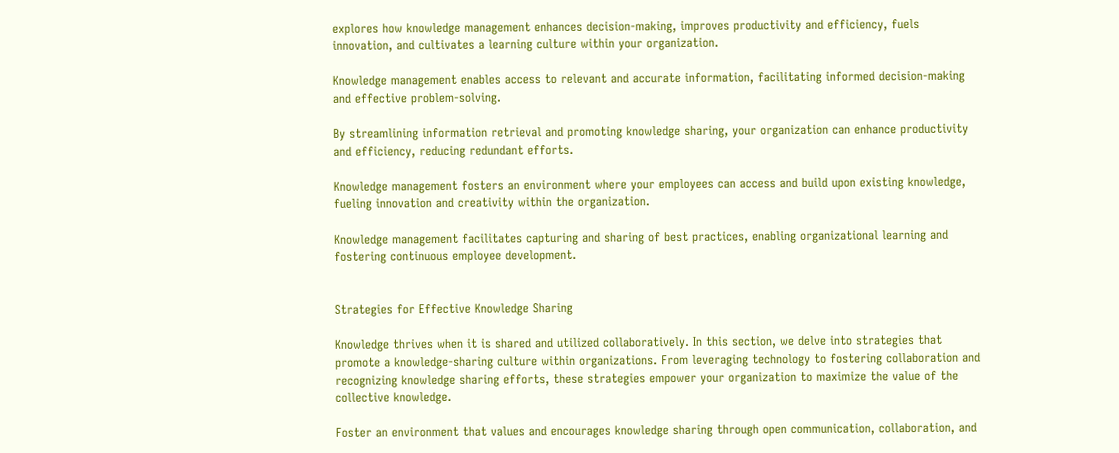explores how knowledge management enhances decision-making, improves productivity and efficiency, fuels innovation, and cultivates a learning culture within your organization.

Knowledge management enables access to relevant and accurate information, facilitating informed decision-making and effective problem-solving.

By streamlining information retrieval and promoting knowledge sharing, your organization can enhance productivity and efficiency, reducing redundant efforts.

Knowledge management fosters an environment where your employees can access and build upon existing knowledge, fueling innovation and creativity within the organization.

Knowledge management facilitates capturing and sharing of best practices, enabling organizational learning and fostering continuous employee development.


Strategies for Effective Knowledge Sharing

Knowledge thrives when it is shared and utilized collaboratively. In this section, we delve into strategies that promote a knowledge-sharing culture within organizations. From leveraging technology to fostering collaboration and recognizing knowledge sharing efforts, these strategies empower your organization to maximize the value of the collective knowledge.

Foster an environment that values and encourages knowledge sharing through open communication, collaboration, and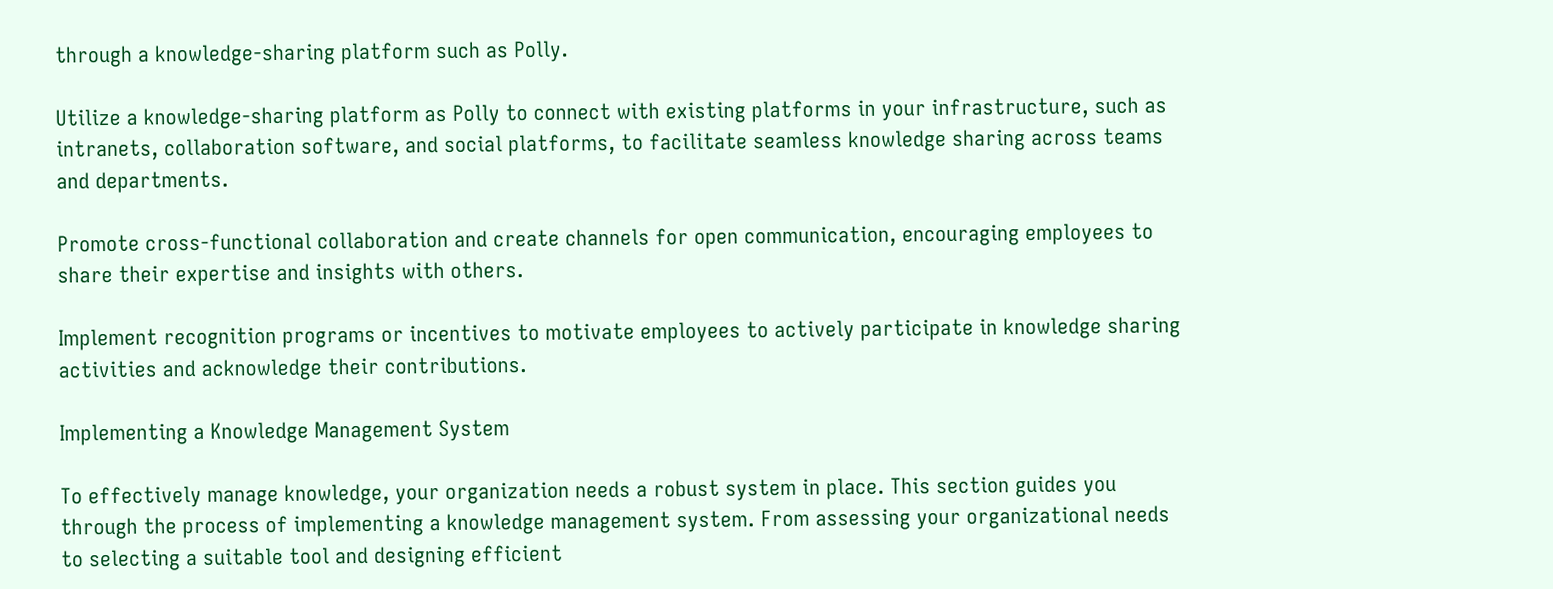through a knowledge-sharing platform such as Polly.

Utilize a knowledge-sharing platform as Polly to connect with existing platforms in your infrastructure, such as intranets, collaboration software, and social platforms, to facilitate seamless knowledge sharing across teams and departments.

Promote cross-functional collaboration and create channels for open communication, encouraging employees to share their expertise and insights with others.

Implement recognition programs or incentives to motivate employees to actively participate in knowledge sharing activities and acknowledge their contributions.

Implementing a Knowledge Management System

To effectively manage knowledge, your organization needs a robust system in place. This section guides you through the process of implementing a knowledge management system. From assessing your organizational needs to selecting a suitable tool and designing efficient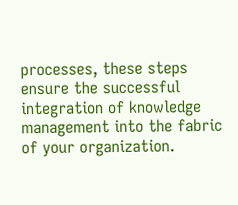processes, these steps ensure the successful integration of knowledge management into the fabric of your organization.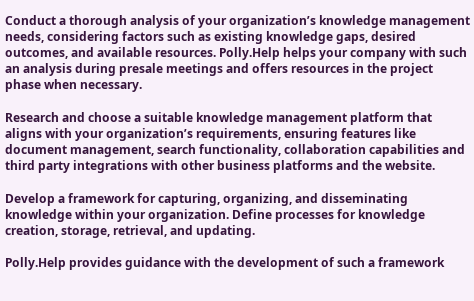Conduct a thorough analysis of your organization’s knowledge management needs, considering factors such as existing knowledge gaps, desired outcomes, and available resources. Polly.Help helps your company with such an analysis during presale meetings and offers resources in the project phase when necessary.

Research and choose a suitable knowledge management platform that aligns with your organization’s requirements, ensuring features like document management, search functionality, collaboration capabilities and third party integrations with other business platforms and the website.

Develop a framework for capturing, organizing, and disseminating knowledge within your organization. Define processes for knowledge creation, storage, retrieval, and updating.

Polly.Help provides guidance with the development of such a framework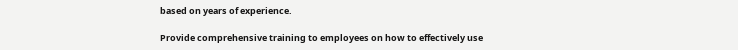based on years of experience.

Provide comprehensive training to employees on how to effectively use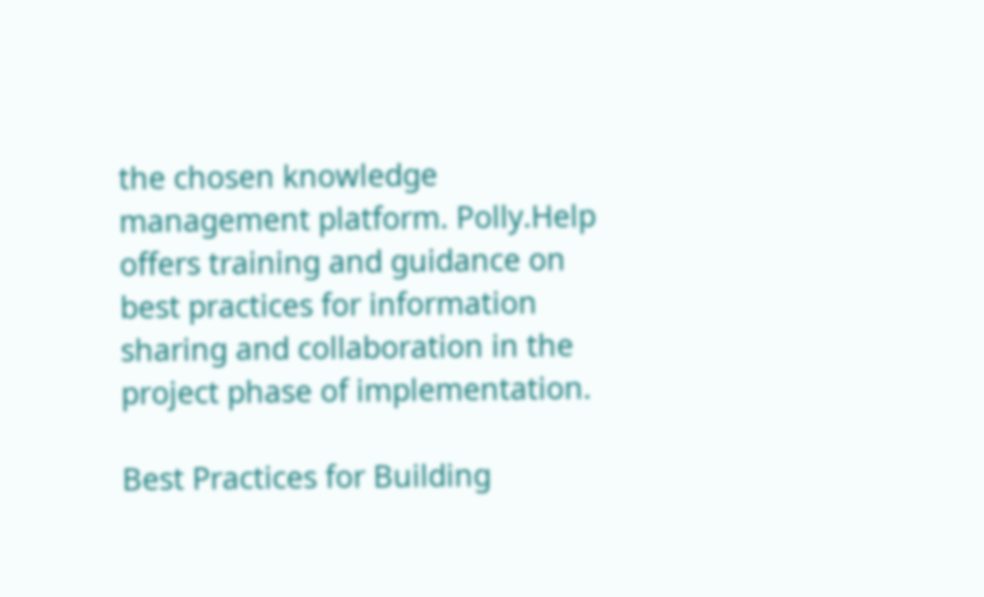the chosen knowledge management platform. Polly.Help offers training and guidance on best practices for information sharing and collaboration in the project phase of implementation.

Best Practices for Building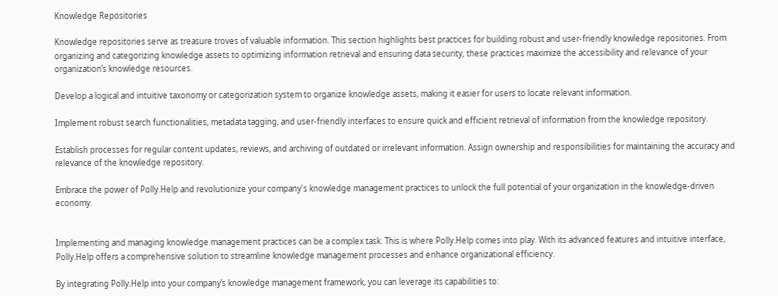Knowledge Repositories

Knowledge repositories serve as treasure troves of valuable information. This section highlights best practices for building robust and user-friendly knowledge repositories. From organizing and categorizing knowledge assets to optimizing information retrieval and ensuring data security, these practices maximize the accessibility and relevance of your organization’s knowledge resources.

Develop a logical and intuitive taxonomy or categorization system to organize knowledge assets, making it easier for users to locate relevant information.

Implement robust search functionalities, metadata tagging, and user-friendly interfaces to ensure quick and efficient retrieval of information from the knowledge repository.

Establish processes for regular content updates, reviews, and archiving of outdated or irrelevant information. Assign ownership and responsibilities for maintaining the accuracy and relevance of the knowledge repository.

Embrace the power of Polly.Help and revolutionize your company's knowledge management practices to unlock the full potential of your organization in the knowledge-driven economy.


Implementing and managing knowledge management practices can be a complex task. This is where Polly.Help comes into play. With its advanced features and intuitive interface, Polly.Help offers a comprehensive solution to streamline knowledge management processes and enhance organizational efficiency.

By integrating Polly.Help into your company’s knowledge management framework, you can leverage its capabilities to: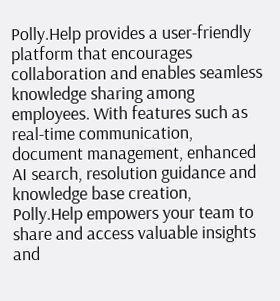Polly.Help provides a user-friendly platform that encourages collaboration and enables seamless knowledge sharing among employees. With features such as real-time communication, document management, enhanced AI search, resolution guidance and knowledge base creation, Polly.Help empowers your team to share and access valuable insights and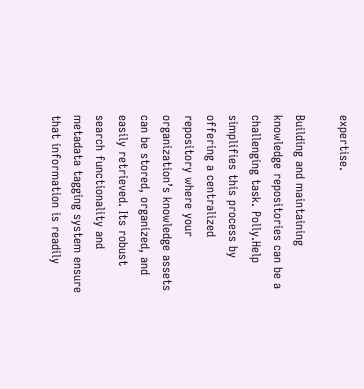expertise.

Building and maintaining knowledge repositories can be a challenging task. Polly.Help simplifies this process by offering a centralized repository where your organization’s knowledge assets can be stored, organized, and easily retrieved. Its robust search functionality and metadata tagging system ensure that information is readily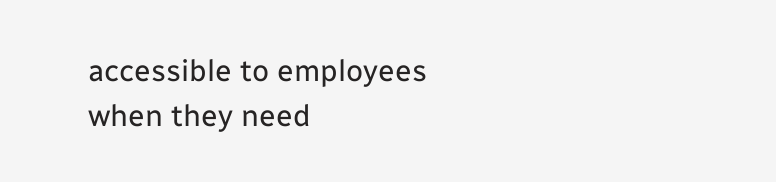accessible to employees when they need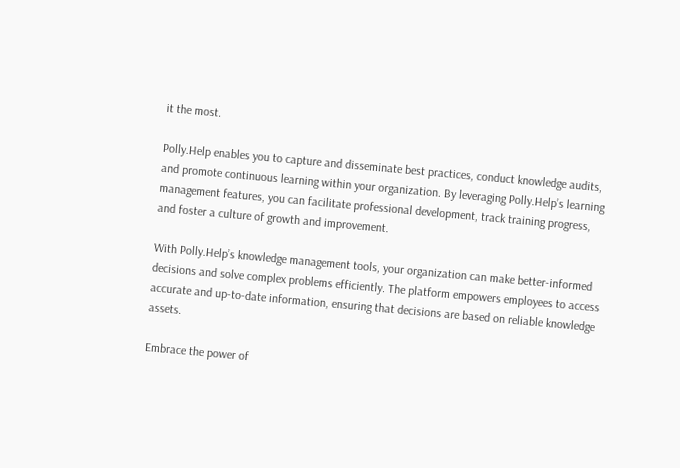it the most.

Polly.Help enables you to capture and disseminate best practices, conduct knowledge audits, and promote continuous learning within your organization. By leveraging Polly.Help’s learning management features, you can facilitate professional development, track training progress, and foster a culture of growth and improvement.

With Polly.Help’s knowledge management tools, your organization can make better-informed decisions and solve complex problems efficiently. The platform empowers employees to access accurate and up-to-date information, ensuring that decisions are based on reliable knowledge assets.

Embrace the power of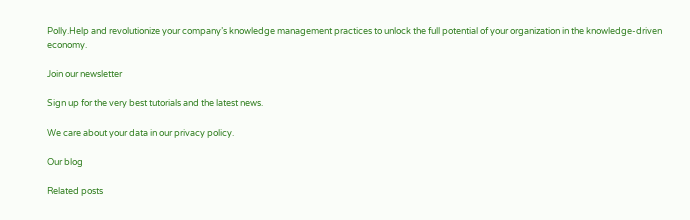Polly.Help and revolutionize your company’s knowledge management practices to unlock the full potential of your organization in the knowledge-driven economy.

Join our newsletter

Sign up for the very best tutorials and the latest news.

We care about your data in our privacy policy.

Our blog

Related posts